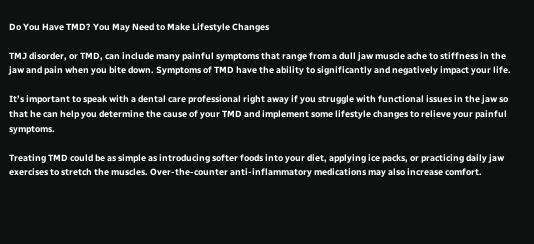Do You Have TMD? You May Need to Make Lifestyle Changes

TMJ disorder, or TMD, can include many painful symptoms that range from a dull jaw muscle ache to stiffness in the jaw and pain when you bite down. Symptoms of TMD have the ability to significantly and negatively impact your life.

It’s important to speak with a dental care professional right away if you struggle with functional issues in the jaw so that he can help you determine the cause of your TMD and implement some lifestyle changes to relieve your painful symptoms.

Treating TMD could be as simple as introducing softer foods into your diet, applying ice packs, or practicing daily jaw exercises to stretch the muscles. Over-the-counter anti-inflammatory medications may also increase comfort.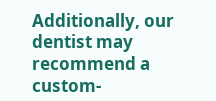Additionally, our dentist may recommend a custom-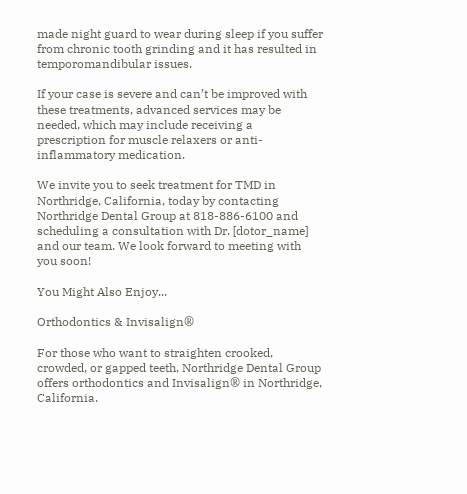made night guard to wear during sleep if you suffer from chronic tooth grinding and it has resulted in temporomandibular issues.

If your case is severe and can’t be improved with these treatments, advanced services may be needed, which may include receiving a prescription for muscle relaxers or anti-inflammatory medication.

We invite you to seek treatment for TMD in Northridge, California, today by contacting Northridge Dental Group at 818-886-6100 and scheduling a consultation with Dr. [dotor_name] and our team. We look forward to meeting with you soon!

You Might Also Enjoy...

Orthodontics & Invisalign®

For those who want to straighten crooked, crowded, or gapped teeth, Northridge Dental Group offers orthodontics and Invisalign® in Northridge, California.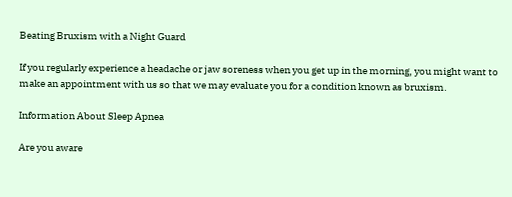Beating Bruxism with a Night Guard

If you regularly experience a headache or jaw soreness when you get up in the morning, you might want to make an appointment with us so that we may evaluate you for a condition known as bruxism.

Information About Sleep Apnea

Are you aware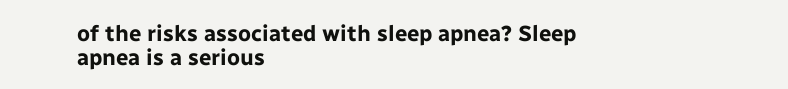of the risks associated with sleep apnea? Sleep apnea is a serious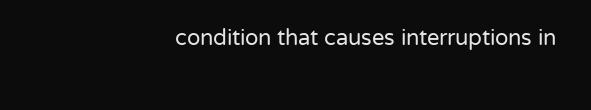condition that causes interruptions in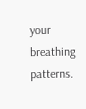your breathing patterns.